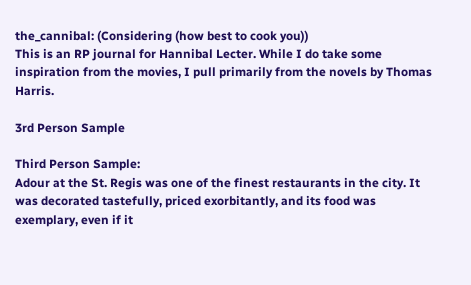the_cannibal: (Considering (how best to cook you))
This is an RP journal for Hannibal Lecter. While I do take some inspiration from the movies, I pull primarily from the novels by Thomas Harris.

3rd Person Sample

Third Person Sample:
Adour at the St. Regis was one of the finest restaurants in the city. It was decorated tastefully, priced exorbitantly, and its food was exemplary, even if it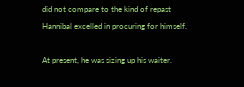did not compare to the kind of repast Hannibal excelled in procuring for himself.

At present, he was sizing up his waiter.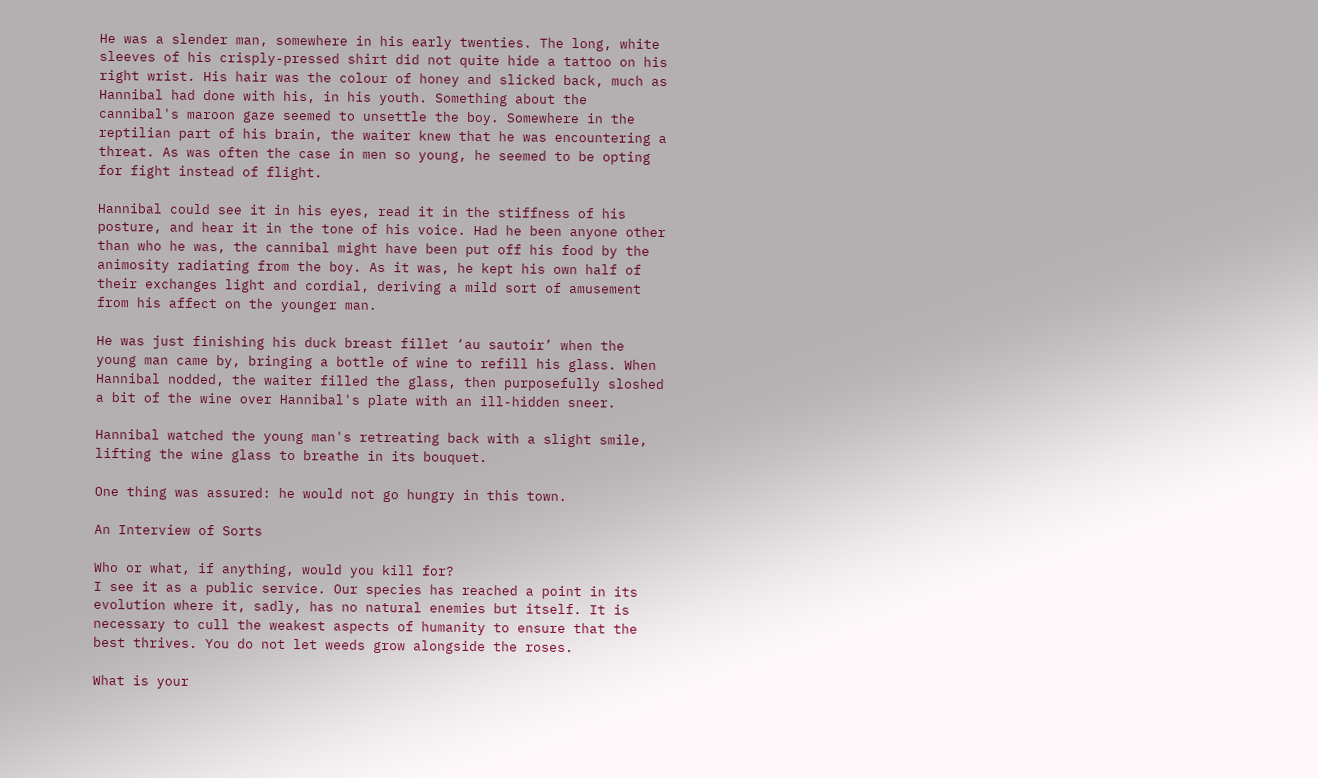He was a slender man, somewhere in his early twenties. The long, white sleeves of his crisply-pressed shirt did not quite hide a tattoo on his right wrist. His hair was the colour of honey and slicked back, much as Hannibal had done with his, in his youth. Something about the cannibal's maroon gaze seemed to unsettle the boy. Somewhere in the reptilian part of his brain, the waiter knew that he was encountering a threat. As was often the case in men so young, he seemed to be opting for fight instead of flight.

Hannibal could see it in his eyes, read it in the stiffness of his posture, and hear it in the tone of his voice. Had he been anyone other than who he was, the cannibal might have been put off his food by the animosity radiating from the boy. As it was, he kept his own half of their exchanges light and cordial, deriving a mild sort of amusement from his affect on the younger man.

He was just finishing his duck breast fillet ‘au sautoir’ when the young man came by, bringing a bottle of wine to refill his glass. When Hannibal nodded, the waiter filled the glass, then purposefully sloshed a bit of the wine over Hannibal's plate with an ill-hidden sneer.

Hannibal watched the young man's retreating back with a slight smile, lifting the wine glass to breathe in its bouquet.

One thing was assured: he would not go hungry in this town.

An Interview of Sorts

Who or what, if anything, would you kill for?
I see it as a public service. Our species has reached a point in its evolution where it, sadly, has no natural enemies but itself. It is necessary to cull the weakest aspects of humanity to ensure that the best thrives. You do not let weeds grow alongside the roses.

What is your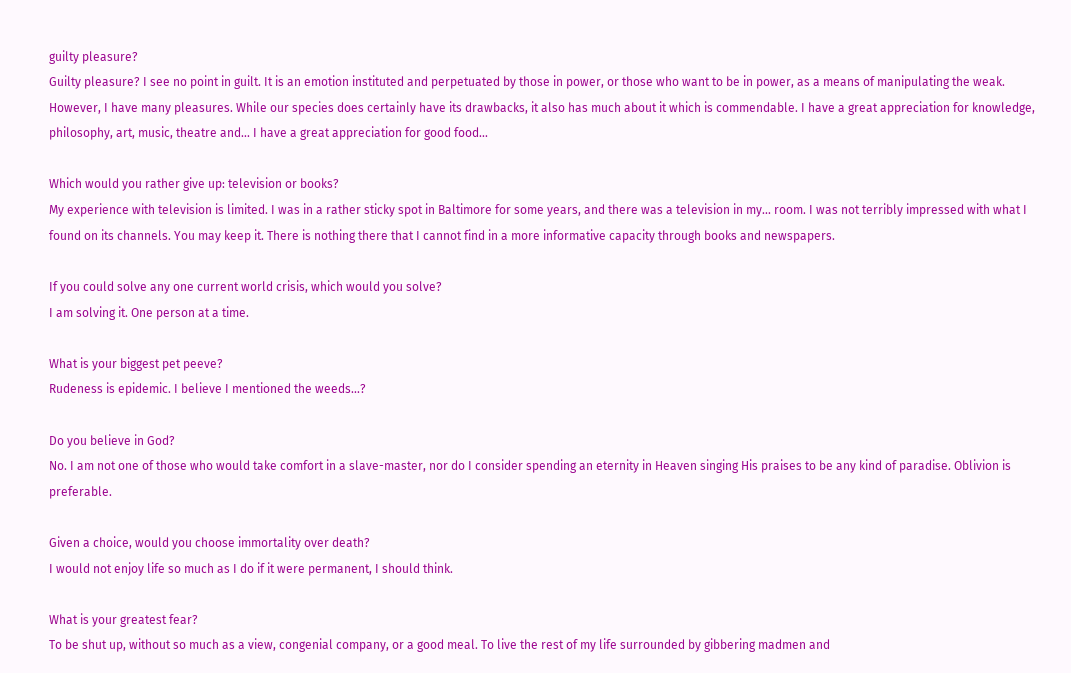guilty pleasure?
Guilty pleasure? I see no point in guilt. It is an emotion instituted and perpetuated by those in power, or those who want to be in power, as a means of manipulating the weak. However, I have many pleasures. While our species does certainly have its drawbacks, it also has much about it which is commendable. I have a great appreciation for knowledge, philosophy, art, music, theatre and... I have a great appreciation for good food...

Which would you rather give up: television or books?
My experience with television is limited. I was in a rather sticky spot in Baltimore for some years, and there was a television in my... room. I was not terribly impressed with what I found on its channels. You may keep it. There is nothing there that I cannot find in a more informative capacity through books and newspapers.

If you could solve any one current world crisis, which would you solve?
I am solving it. One person at a time.

What is your biggest pet peeve?
Rudeness is epidemic. I believe I mentioned the weeds...?

Do you believe in God?
No. I am not one of those who would take comfort in a slave-master, nor do I consider spending an eternity in Heaven singing His praises to be any kind of paradise. Oblivion is preferable.

Given a choice, would you choose immortality over death?
I would not enjoy life so much as I do if it were permanent, I should think.

What is your greatest fear?
To be shut up, without so much as a view, congenial company, or a good meal. To live the rest of my life surrounded by gibbering madmen and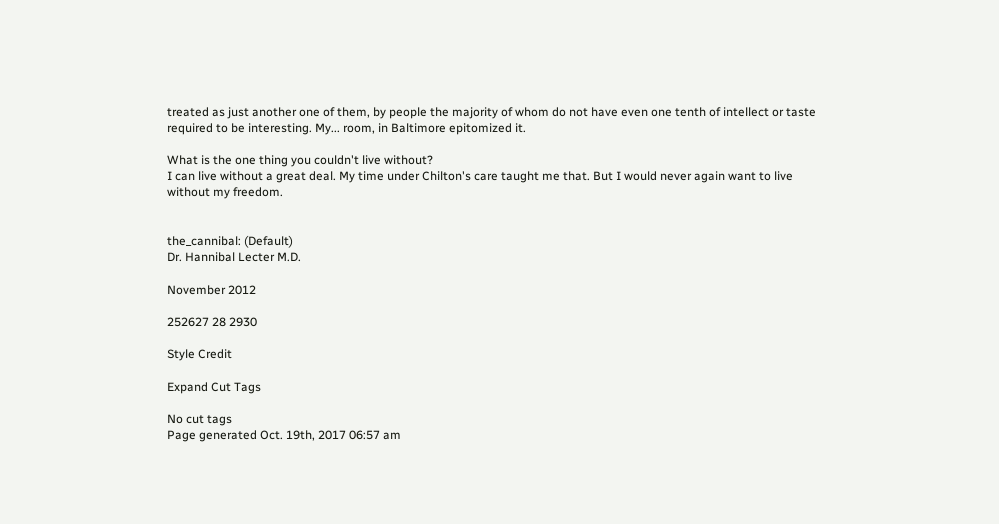treated as just another one of them, by people the majority of whom do not have even one tenth of intellect or taste required to be interesting. My... room, in Baltimore epitomized it.

What is the one thing you couldn't live without?
I can live without a great deal. My time under Chilton's care taught me that. But I would never again want to live without my freedom.


the_cannibal: (Default)
Dr. Hannibal Lecter M.D.

November 2012

252627 28 2930

Style Credit

Expand Cut Tags

No cut tags
Page generated Oct. 19th, 2017 06:57 am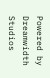Powered by Dreamwidth Studios